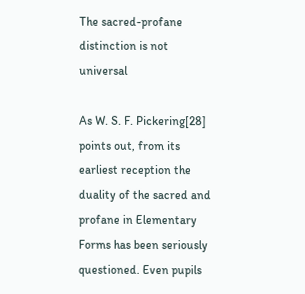The sacred-profane distinction is not universal

As W. S. F. Pickering[28] points out, from its earliest reception the duality of the sacred and profane in Elementary Forms has been seriously questioned. Even pupils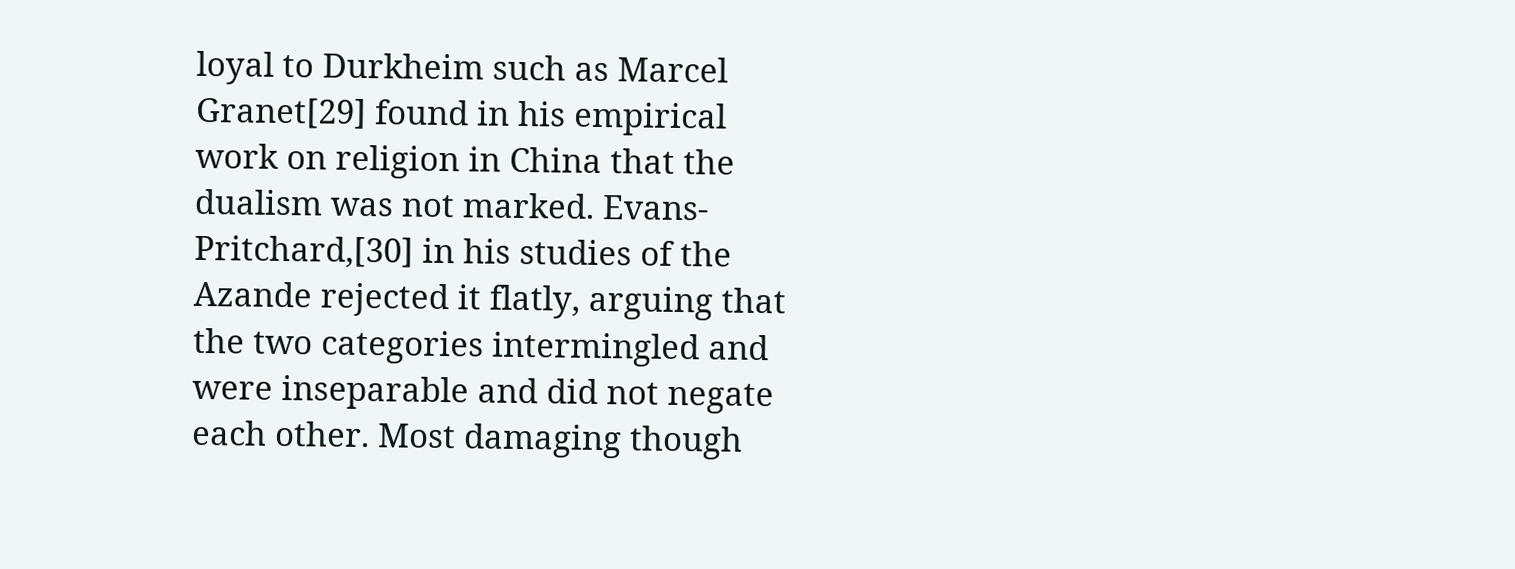loyal to Durkheim such as Marcel Granet[29] found in his empirical work on religion in China that the dualism was not marked. Evans-Pritchard,[30] in his studies of the Azande rejected it flatly, arguing that the two categories intermingled and were inseparable and did not negate each other. Most damaging though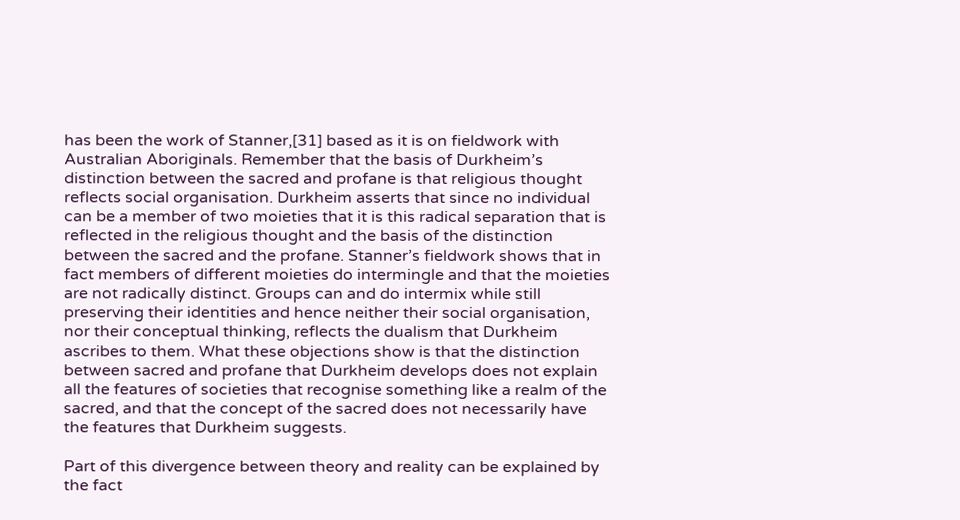has been the work of Stanner,[31] based as it is on fieldwork with Australian Aboriginals. Remember that the basis of Durkheim’s distinction between the sacred and profane is that religious thought reflects social organisation. Durkheim asserts that since no individual can be a member of two moieties that it is this radical separation that is reflected in the religious thought and the basis of the distinction between the sacred and the profane. Stanner’s fieldwork shows that in fact members of different moieties do intermingle and that the moieties are not radically distinct. Groups can and do intermix while still preserving their identities and hence neither their social organisation, nor their conceptual thinking, reflects the dualism that Durkheim ascribes to them. What these objections show is that the distinction between sacred and profane that Durkheim develops does not explain all the features of societies that recognise something like a realm of the sacred, and that the concept of the sacred does not necessarily have the features that Durkheim suggests.

Part of this divergence between theory and reality can be explained by the fact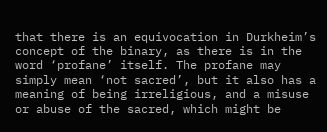that there is an equivocation in Durkheim’s concept of the binary, as there is in the word ‘profane’ itself. The profane may simply mean ‘not sacred’, but it also has a meaning of being irreligious, and a misuse or abuse of the sacred, which might be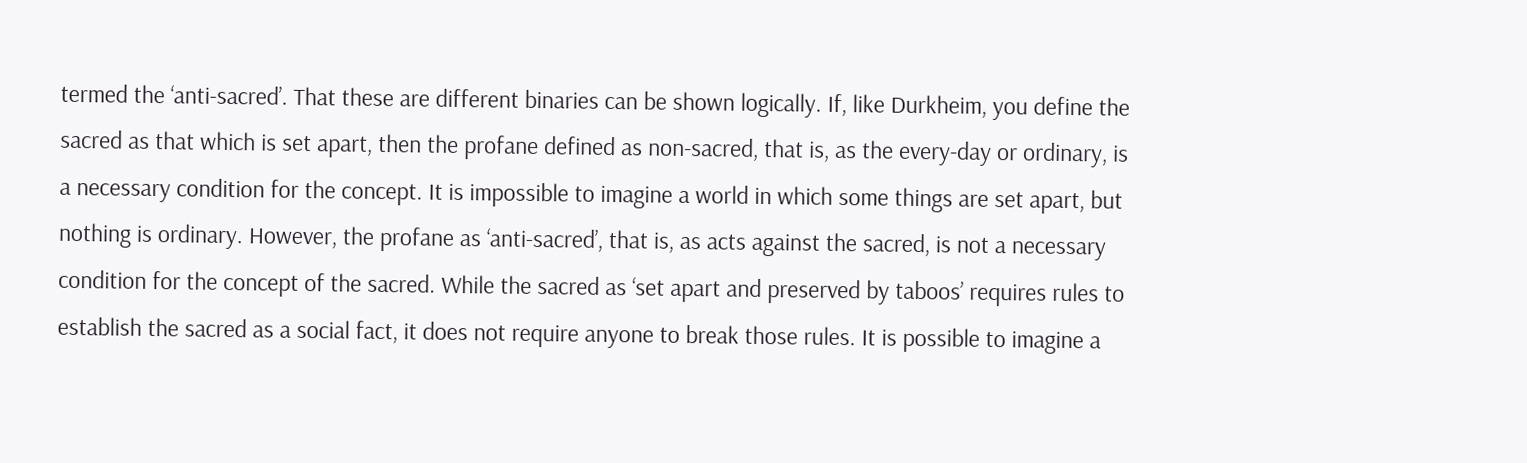termed the ‘anti-sacred’. That these are different binaries can be shown logically. If, like Durkheim, you define the sacred as that which is set apart, then the profane defined as non-sacred, that is, as the every-day or ordinary, is a necessary condition for the concept. It is impossible to imagine a world in which some things are set apart, but nothing is ordinary. However, the profane as ‘anti-sacred’, that is, as acts against the sacred, is not a necessary condition for the concept of the sacred. While the sacred as ‘set apart and preserved by taboos’ requires rules to establish the sacred as a social fact, it does not require anyone to break those rules. It is possible to imagine a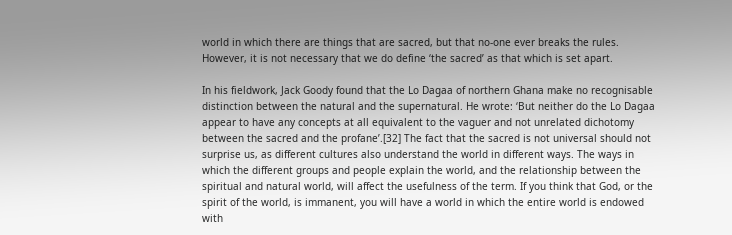world in which there are things that are sacred, but that no-one ever breaks the rules. However, it is not necessary that we do define ‘the sacred’ as that which is set apart.

In his fieldwork, Jack Goody found that the Lo Dagaa of northern Ghana make no recognisable distinction between the natural and the supernatural. He wrote: ‘But neither do the Lo Dagaa appear to have any concepts at all equivalent to the vaguer and not unrelated dichotomy between the sacred and the profane’.[32] The fact that the sacred is not universal should not surprise us, as different cultures also understand the world in different ways. The ways in which the different groups and people explain the world, and the relationship between the spiritual and natural world, will affect the usefulness of the term. If you think that God, or the spirit of the world, is immanent, you will have a world in which the entire world is endowed with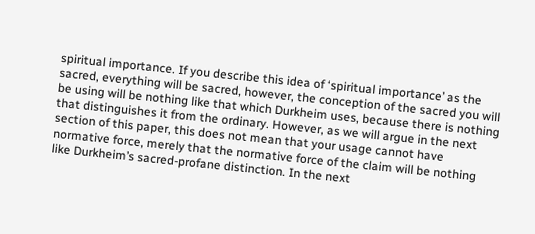spiritual importance. If you describe this idea of ‘spiritual importance’ as the sacred, everything will be sacred, however, the conception of the sacred you will be using will be nothing like that which Durkheim uses, because there is nothing that distinguishes it from the ordinary. However, as we will argue in the next section of this paper, this does not mean that your usage cannot have normative force, merely that the normative force of the claim will be nothing like Durkheim’s sacred-profane distinction. In the next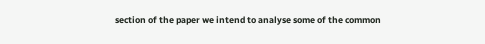section of the paper we intend to analyse some of the common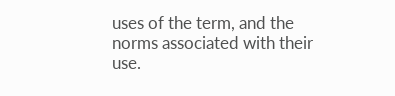uses of the term, and the norms associated with their use.